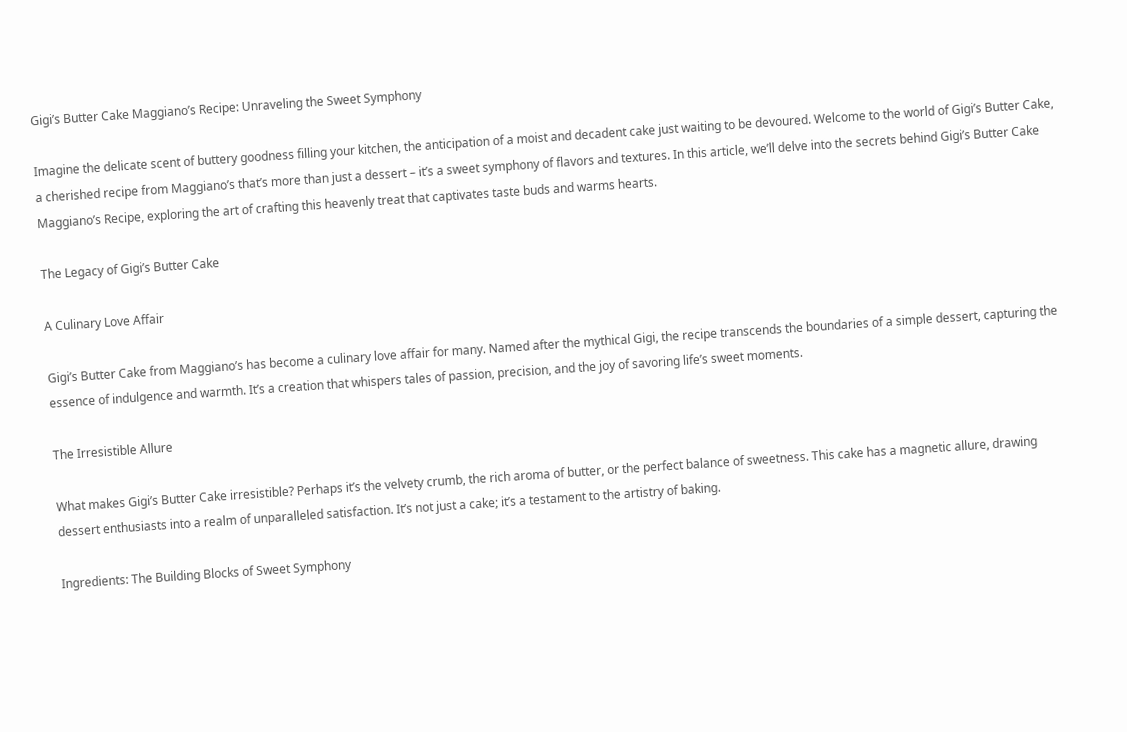Gigi’s Butter Cake Maggiano’s Recipe: Unraveling the Sweet Symphony

Imagine the delicate scent of buttery goodness filling your kitchen, the anticipation of a moist and decadent cake just waiting to be devoured. Welcome to the world of Gigi’s Butter Cake, a cherished recipe from Maggiano’s that’s more than just a dessert – it’s a sweet symphony of flavors and textures. In this article, we’ll delve into the secrets behind Gigi’s Butter Cake Maggiano’s Recipe, exploring the art of crafting this heavenly treat that captivates taste buds and warms hearts.

The Legacy of Gigi’s Butter Cake

A Culinary Love Affair

Gigi’s Butter Cake from Maggiano’s has become a culinary love affair for many. Named after the mythical Gigi, the recipe transcends the boundaries of a simple dessert, capturing the essence of indulgence and warmth. It’s a creation that whispers tales of passion, precision, and the joy of savoring life’s sweet moments.

The Irresistible Allure

What makes Gigi’s Butter Cake irresistible? Perhaps it’s the velvety crumb, the rich aroma of butter, or the perfect balance of sweetness. This cake has a magnetic allure, drawing dessert enthusiasts into a realm of unparalleled satisfaction. It’s not just a cake; it’s a testament to the artistry of baking.

Ingredients: The Building Blocks of Sweet Symphony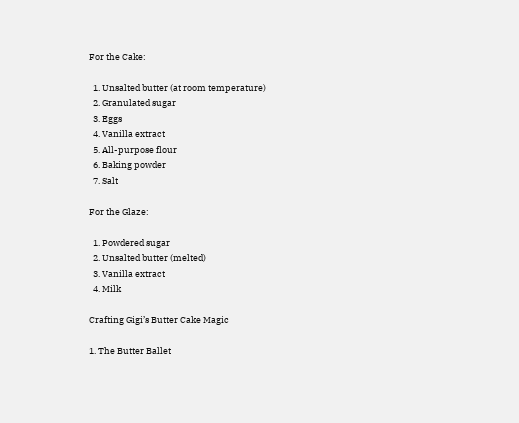For the Cake:

  1. Unsalted butter (at room temperature)
  2. Granulated sugar
  3. Eggs
  4. Vanilla extract
  5. All-purpose flour
  6. Baking powder
  7. Salt

For the Glaze:

  1. Powdered sugar
  2. Unsalted butter (melted)
  3. Vanilla extract
  4. Milk

Crafting Gigi’s Butter Cake Magic

1. The Butter Ballet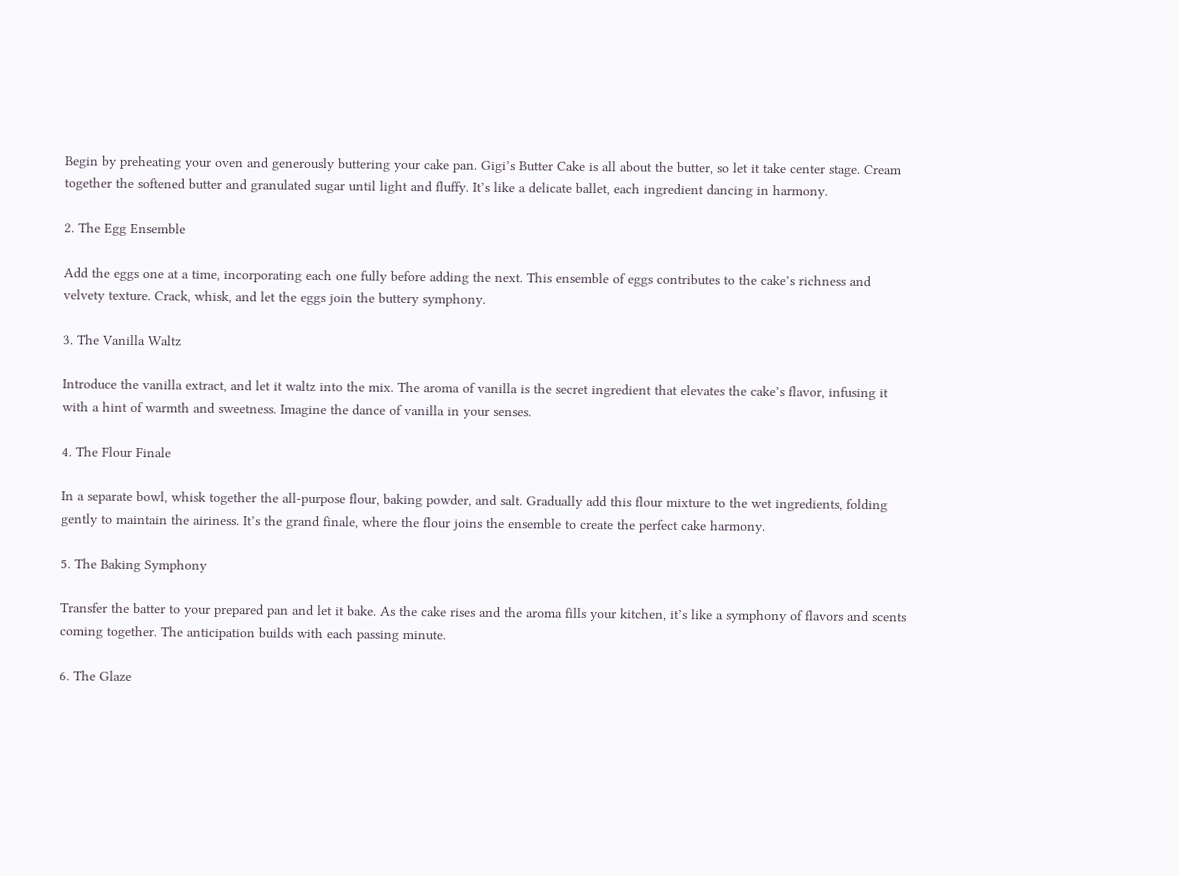Begin by preheating your oven and generously buttering your cake pan. Gigi’s Butter Cake is all about the butter, so let it take center stage. Cream together the softened butter and granulated sugar until light and fluffy. It’s like a delicate ballet, each ingredient dancing in harmony.

2. The Egg Ensemble

Add the eggs one at a time, incorporating each one fully before adding the next. This ensemble of eggs contributes to the cake’s richness and velvety texture. Crack, whisk, and let the eggs join the buttery symphony.

3. The Vanilla Waltz

Introduce the vanilla extract, and let it waltz into the mix. The aroma of vanilla is the secret ingredient that elevates the cake’s flavor, infusing it with a hint of warmth and sweetness. Imagine the dance of vanilla in your senses.

4. The Flour Finale

In a separate bowl, whisk together the all-purpose flour, baking powder, and salt. Gradually add this flour mixture to the wet ingredients, folding gently to maintain the airiness. It’s the grand finale, where the flour joins the ensemble to create the perfect cake harmony.

5. The Baking Symphony

Transfer the batter to your prepared pan and let it bake. As the cake rises and the aroma fills your kitchen, it’s like a symphony of flavors and scents coming together. The anticipation builds with each passing minute.

6. The Glaze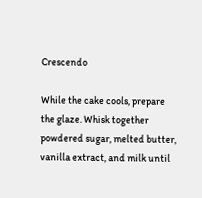Crescendo

While the cake cools, prepare the glaze. Whisk together powdered sugar, melted butter, vanilla extract, and milk until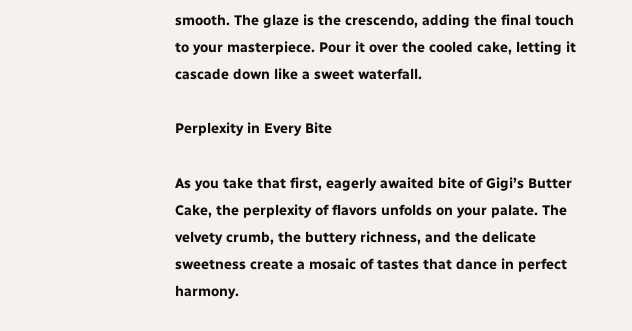smooth. The glaze is the crescendo, adding the final touch to your masterpiece. Pour it over the cooled cake, letting it cascade down like a sweet waterfall.

Perplexity in Every Bite

As you take that first, eagerly awaited bite of Gigi’s Butter Cake, the perplexity of flavors unfolds on your palate. The velvety crumb, the buttery richness, and the delicate sweetness create a mosaic of tastes that dance in perfect harmony.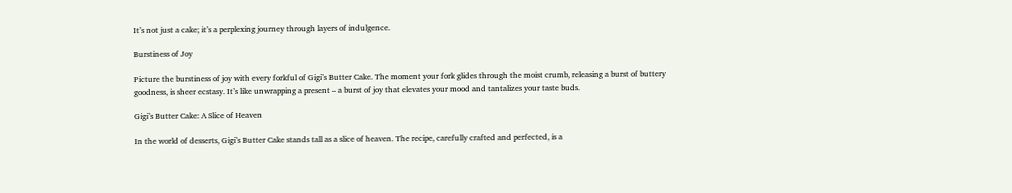It’s not just a cake; it’s a perplexing journey through layers of indulgence.

Burstiness of Joy

Picture the burstiness of joy with every forkful of Gigi’s Butter Cake. The moment your fork glides through the moist crumb, releasing a burst of buttery goodness, is sheer ecstasy. It’s like unwrapping a present – a burst of joy that elevates your mood and tantalizes your taste buds.

Gigi’s Butter Cake: A Slice of Heaven

In the world of desserts, Gigi’s Butter Cake stands tall as a slice of heaven. The recipe, carefully crafted and perfected, is a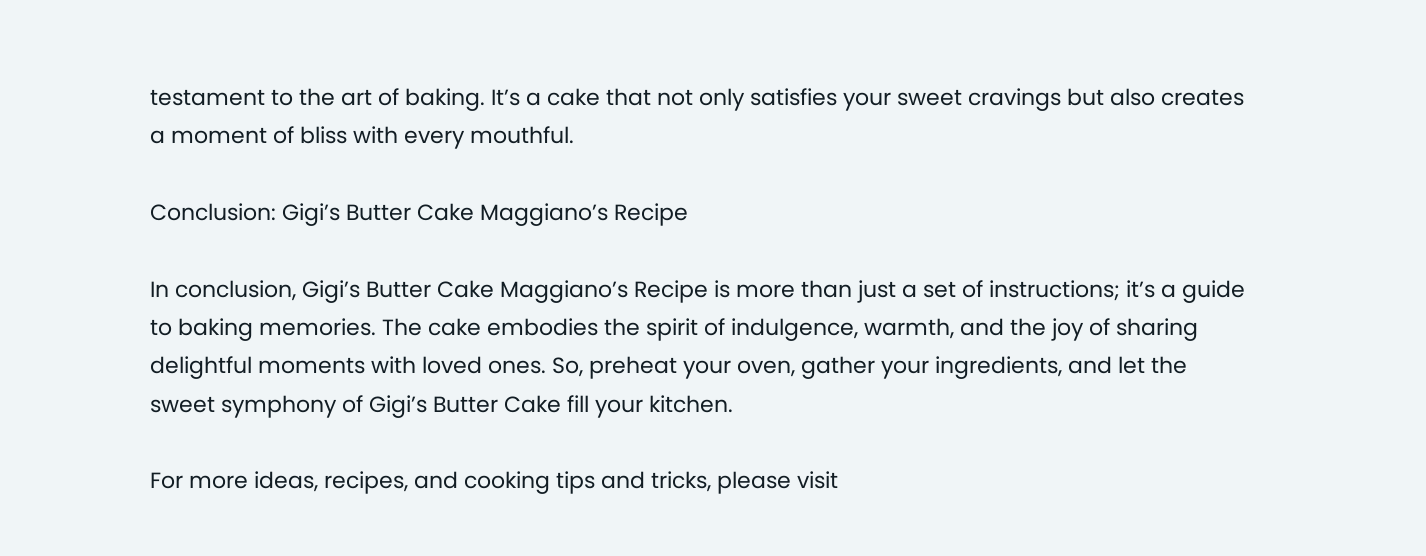testament to the art of baking. It’s a cake that not only satisfies your sweet cravings but also creates a moment of bliss with every mouthful.

Conclusion: Gigi’s Butter Cake Maggiano’s Recipe

In conclusion, Gigi’s Butter Cake Maggiano’s Recipe is more than just a set of instructions; it’s a guide to baking memories. The cake embodies the spirit of indulgence, warmth, and the joy of sharing delightful moments with loved ones. So, preheat your oven, gather your ingredients, and let the sweet symphony of Gigi’s Butter Cake fill your kitchen.

For more ideas, recipes, and cooking tips and tricks, please visit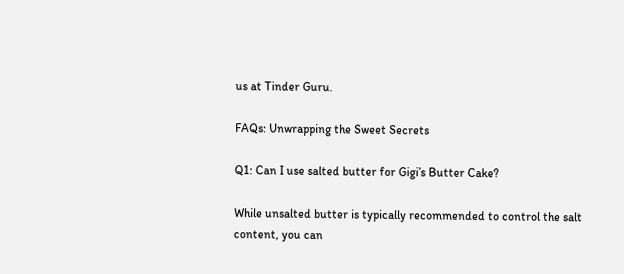us at Tinder Guru.

FAQs: Unwrapping the Sweet Secrets

Q1: Can I use salted butter for Gigi’s Butter Cake?

While unsalted butter is typically recommended to control the salt content, you can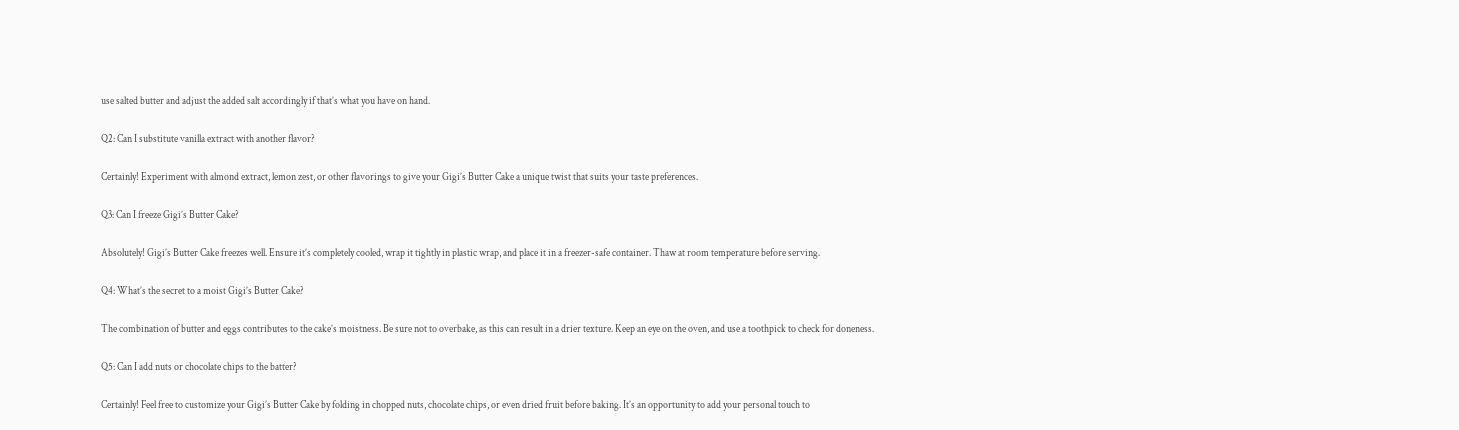use salted butter and adjust the added salt accordingly if that’s what you have on hand.

Q2: Can I substitute vanilla extract with another flavor?

Certainly! Experiment with almond extract, lemon zest, or other flavorings to give your Gigi’s Butter Cake a unique twist that suits your taste preferences.

Q3: Can I freeze Gigi’s Butter Cake?

Absolutely! Gigi’s Butter Cake freezes well. Ensure it’s completely cooled, wrap it tightly in plastic wrap, and place it in a freezer-safe container. Thaw at room temperature before serving.

Q4: What’s the secret to a moist Gigi’s Butter Cake?

The combination of butter and eggs contributes to the cake’s moistness. Be sure not to overbake, as this can result in a drier texture. Keep an eye on the oven, and use a toothpick to check for doneness.

Q5: Can I add nuts or chocolate chips to the batter?

Certainly! Feel free to customize your Gigi’s Butter Cake by folding in chopped nuts, chocolate chips, or even dried fruit before baking. It’s an opportunity to add your personal touch to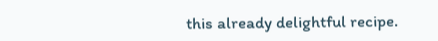this already delightful recipe.